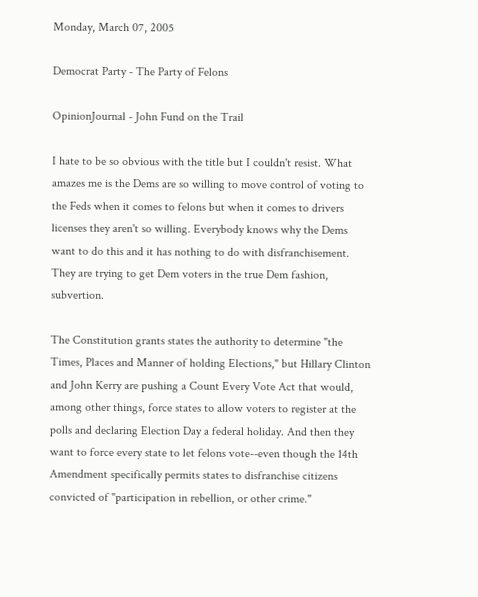Monday, March 07, 2005

Democrat Party - The Party of Felons

OpinionJournal - John Fund on the Trail

I hate to be so obvious with the title but I couldn't resist. What amazes me is the Dems are so willing to move control of voting to the Feds when it comes to felons but when it comes to drivers licenses they aren't so willing. Everybody knows why the Dems want to do this and it has nothing to do with disfranchisement. They are trying to get Dem voters in the true Dem fashion, subvertion.

The Constitution grants states the authority to determine "the Times, Places and Manner of holding Elections," but Hillary Clinton and John Kerry are pushing a Count Every Vote Act that would, among other things, force states to allow voters to register at the polls and declaring Election Day a federal holiday. And then they want to force every state to let felons vote--even though the 14th Amendment specifically permits states to disfranchise citizens convicted of "participation in rebellion, or other crime."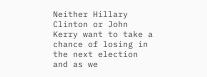Neither Hillary Clinton or John Kerry want to take a chance of losing in the next election and as we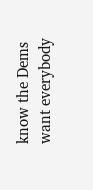know the Dems want everybody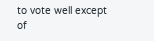to vote well except of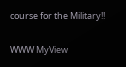course for the Military!!

WWW MyView